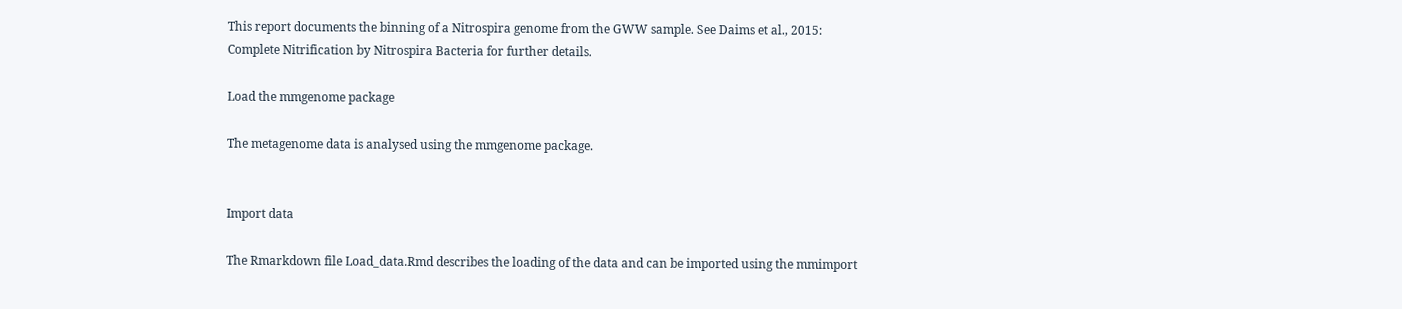This report documents the binning of a Nitrospira genome from the GWW sample. See Daims et al., 2015: Complete Nitrification by Nitrospira Bacteria for further details.

Load the mmgenome package

The metagenome data is analysed using the mmgenome package.


Import data

The Rmarkdown file Load_data.Rmd describes the loading of the data and can be imported using the mmimport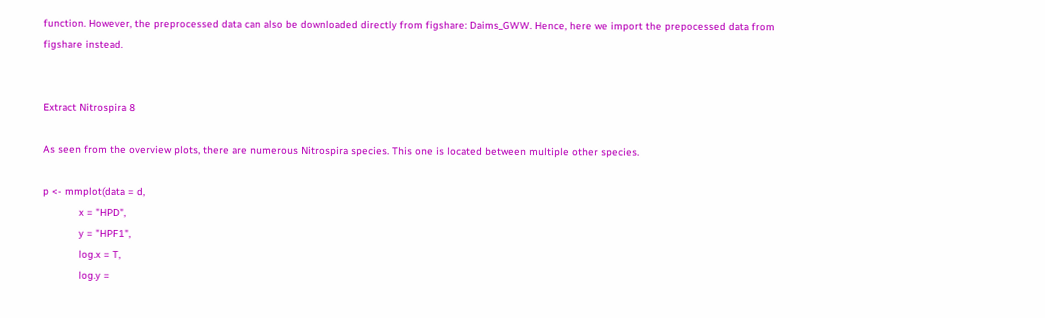function. However, the preprocessed data can also be downloaded directly from figshare: Daims_GWW. Hence, here we import the prepocessed data from figshare instead.


Extract Nitrospira 8

As seen from the overview plots, there are numerous Nitrospira species. This one is located between multiple other species.

p <- mmplot(data = d,
            x = "HPD",
            y = "HPF1",
            log.x = T,
            log.y =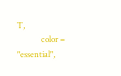T,
            color = "essential",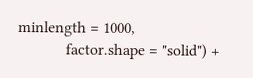minlength = 1000,
            factor.shape = "solid") +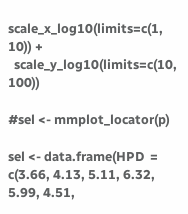scale_x_log10(limits=c(1, 10)) +
  scale_y_log10(limits=c(10, 100))

#sel <- mmplot_locator(p)

sel <- data.frame(HPD  =  c(3.66, 4.13, 5.11, 6.32, 5.99, 4.51,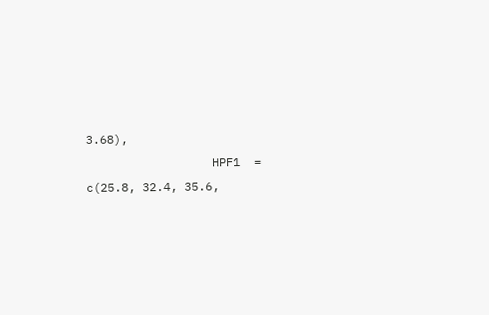3.68),
                  HPF1  =  c(25.8, 32.4, 35.6,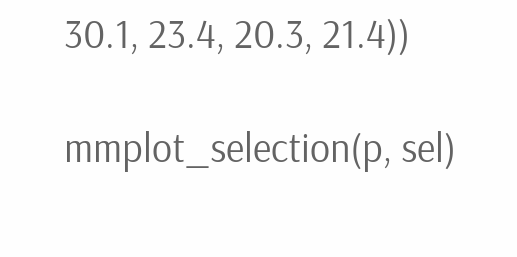30.1, 23.4, 20.3, 21.4))

mmplot_selection(p, sel)